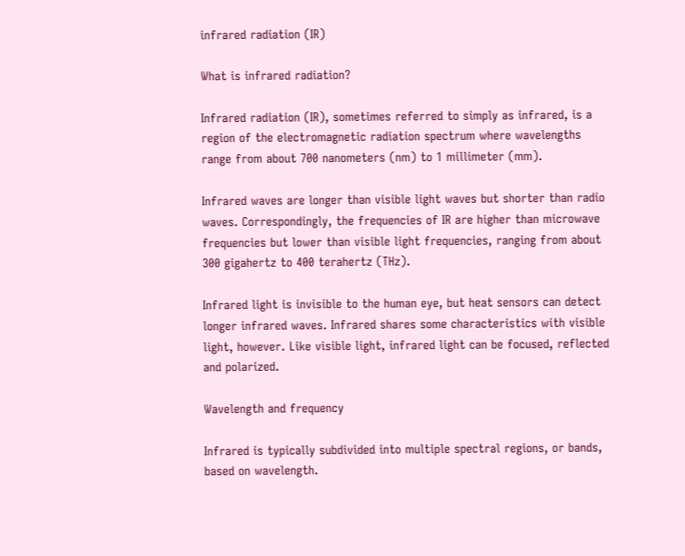infrared radiation (IR)

What is infrared radiation?

Infrared radiation (IR), sometimes referred to simply as infrared, is a region of the electromagnetic radiation spectrum where wavelengths range from about 700 nanometers (nm) to 1 millimeter (mm).

Infrared waves are longer than visible light waves but shorter than radio waves. Correspondingly, the frequencies of IR are higher than microwave frequencies but lower than visible light frequencies, ranging from about 300 gigahertz to 400 terahertz (THz).

Infrared light is invisible to the human eye, but heat sensors can detect longer infrared waves. Infrared shares some characteristics with visible light, however. Like visible light, infrared light can be focused, reflected and polarized.

Wavelength and frequency

Infrared is typically subdivided into multiple spectral regions, or bands, based on wavelength.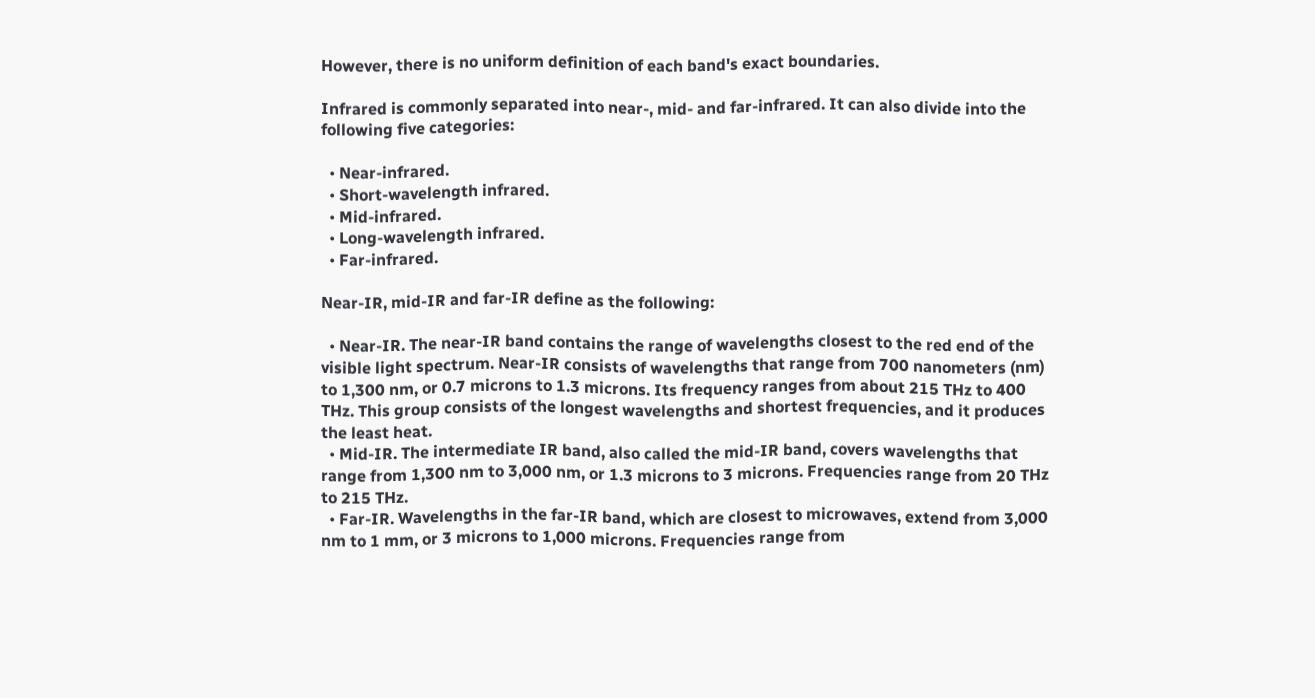However, there is no uniform definition of each band's exact boundaries.

Infrared is commonly separated into near-, mid- and far-infrared. It can also divide into the following five categories:

  • Near-infrared.
  • Short-wavelength infrared.
  • Mid-infrared.
  • Long-wavelength infrared.
  • Far-infrared.

Near-IR, mid-IR and far-IR define as the following:

  • Near-IR. The near-IR band contains the range of wavelengths closest to the red end of the visible light spectrum. Near-IR consists of wavelengths that range from 700 nanometers (nm) to 1,300 nm, or 0.7 microns to 1.3 microns. Its frequency ranges from about 215 THz to 400 THz. This group consists of the longest wavelengths and shortest frequencies, and it produces the least heat.
  • Mid-IR. The intermediate IR band, also called the mid-IR band, covers wavelengths that range from 1,300 nm to 3,000 nm, or 1.3 microns to 3 microns. Frequencies range from 20 THz to 215 THz.
  • Far-IR. Wavelengths in the far-IR band, which are closest to microwaves, extend from 3,000 nm to 1 mm, or 3 microns to 1,000 microns. Frequencies range from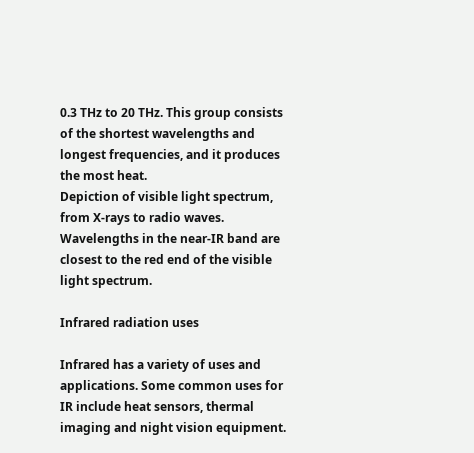0.3 THz to 20 THz. This group consists of the shortest wavelengths and longest frequencies, and it produces the most heat.
Depiction of visible light spectrum, from X-rays to radio waves.
Wavelengths in the near-IR band are closest to the red end of the visible light spectrum.

Infrared radiation uses

Infrared has a variety of uses and applications. Some common uses for IR include heat sensors, thermal imaging and night vision equipment.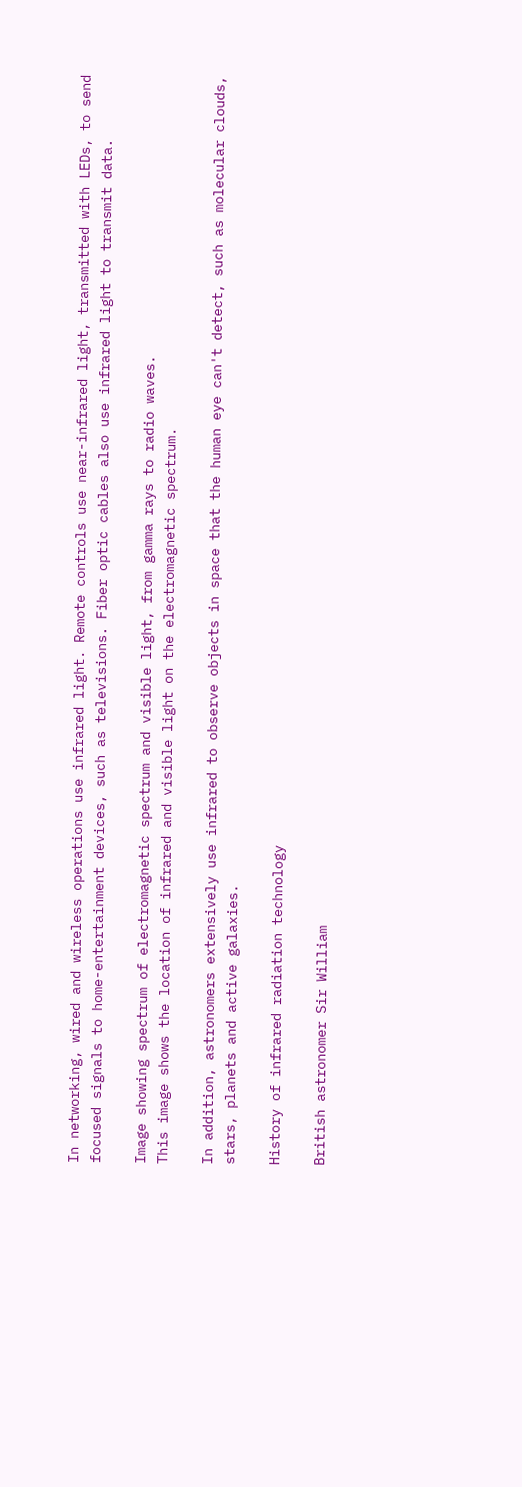In networking, wired and wireless operations use infrared light. Remote controls use near-infrared light, transmitted with LEDs, to send focused signals to home-entertainment devices, such as televisions. Fiber optic cables also use infrared light to transmit data.

Image showing spectrum of electromagnetic spectrum and visible light, from gamma rays to radio waves.
This image shows the location of infrared and visible light on the electromagnetic spectrum.

In addition, astronomers extensively use infrared to observe objects in space that the human eye can't detect, such as molecular clouds, stars, planets and active galaxies.

History of infrared radiation technology

British astronomer Sir William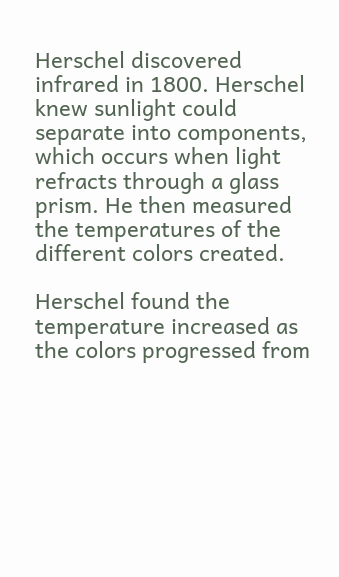Herschel discovered infrared in 1800. Herschel knew sunlight could separate into components, which occurs when light refracts through a glass prism. He then measured the temperatures of the different colors created.

Herschel found the temperature increased as the colors progressed from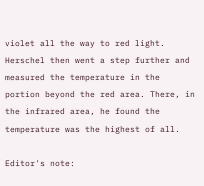violet all the way to red light. Herschel then went a step further and measured the temperature in the portion beyond the red area. There, in the infrared area, he found the temperature was the highest of all.

Editor's note: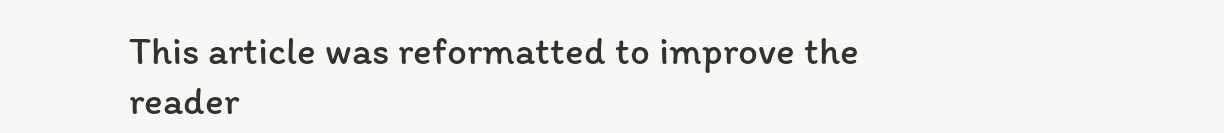This article was reformatted to improve the reader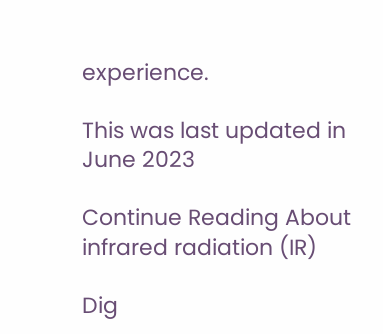experience.

This was last updated in June 2023

Continue Reading About infrared radiation (IR)

Dig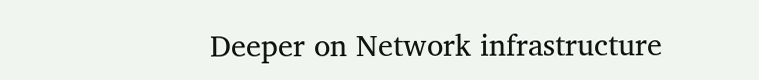Deeper on Network infrastructure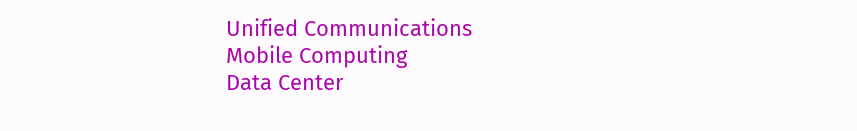Unified Communications
Mobile Computing
Data Center